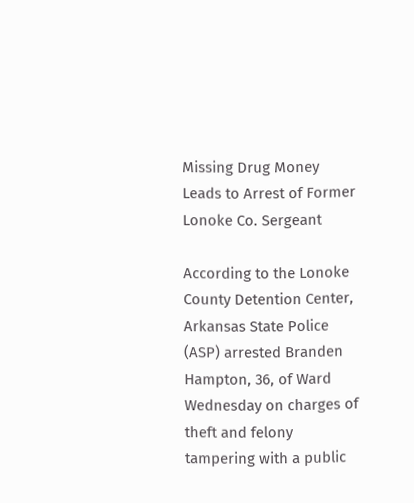Missing Drug Money Leads to Arrest of Former Lonoke Co. Sergeant

According to the Lonoke County Detention Center, Arkansas State Police (ASP) arrested Branden Hampton, 36, of Ward Wednesday on charges of theft and felony tampering with a public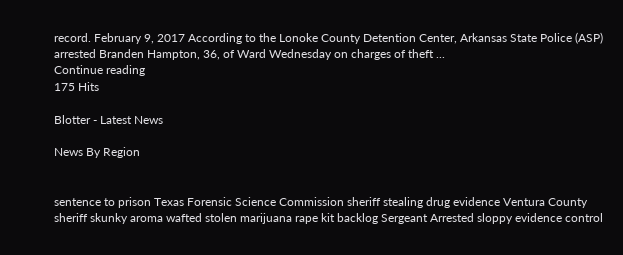record. February 9, 2017 According to the Lonoke County Detention Center, Arkansas State Police (ASP) arrested Branden Hampton, 36, of Ward Wednesday on charges of theft ...
Continue reading
175 Hits

Blotter - Latest News

News By Region


sentence to prison Texas Forensic Science Commission sheriff stealing drug evidence Ventura County sheriff skunky aroma wafted stolen marijuana rape kit backlog Sergeant Arrested sloppy evidence control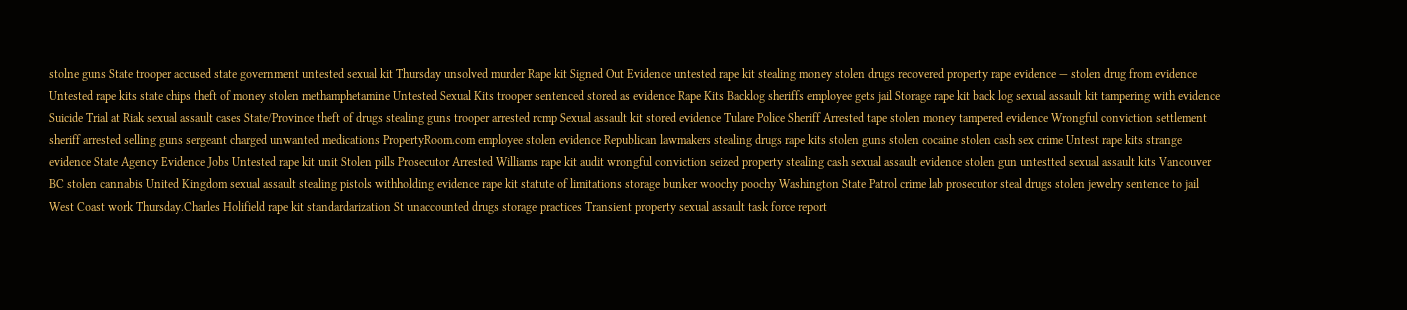stolne guns State trooper accused state government untested sexual kit Thursday unsolved murder Rape kit Signed Out Evidence untested rape kit stealing money stolen drugs recovered property rape evidence — stolen drug from evidence Untested rape kits state chips theft of money stolen methamphetamine Untested Sexual Kits trooper sentenced stored as evidence Rape Kits Backlog sheriffs employee gets jail Storage rape kit back log sexual assault kit tampering with evidence Suicide Trial at Riak sexual assault cases State/Province theft of drugs stealing guns trooper arrested rcmp Sexual assault kit stored evidence Tulare Police Sheriff Arrested tape stolen money tampered evidence Wrongful conviction settlement sheriff arrested selling guns sergeant charged unwanted medications PropertyRoom.com employee stolen evidence Republican lawmakers stealing drugs rape kits stolen guns stolen cocaine stolen cash sex crime Untest rape kits strange evidence State Agency Evidence Jobs Untested rape kit unit Stolen pills Prosecutor Arrested Williams rape kit audit wrongful conviction seized property stealing cash sexual assault evidence stolen gun untestted sexual assault kits Vancouver BC stolen cannabis United Kingdom sexual assault stealing pistols withholding evidence rape kit statute of limitations storage bunker woochy poochy Washington State Patrol crime lab prosecutor steal drugs stolen jewelry sentence to jail West Coast work Thursday.Charles Holifield rape kit standardarization St unaccounted drugs storage practices Transient property sexual assault task force report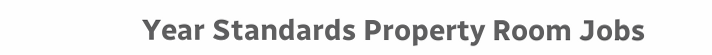Year Standards Property Room Jobs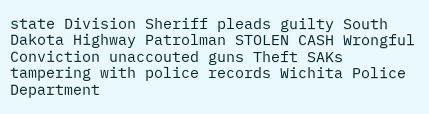state Division Sheriff pleads guilty South Dakota Highway Patrolman STOLEN CASH Wrongful Conviction unaccouted guns Theft SAKs tampering with police records Wichita Police Department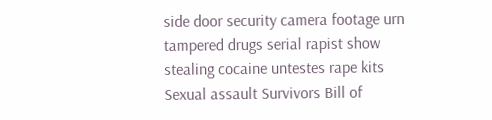side door security camera footage urn tampered drugs serial rapist show stealing cocaine untestes rape kits Sexual assault Survivors Bill of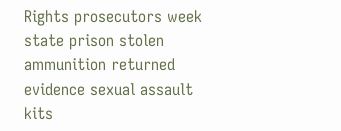Rights prosecutors week state prison stolen ammunition returned evidence sexual assault kits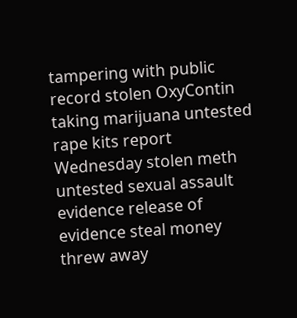tampering with public record stolen OxyContin taking marijuana untested rape kits report Wednesday stolen meth untested sexual assault evidence release of evidence steal money threw away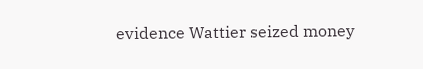evidence Wattier seized money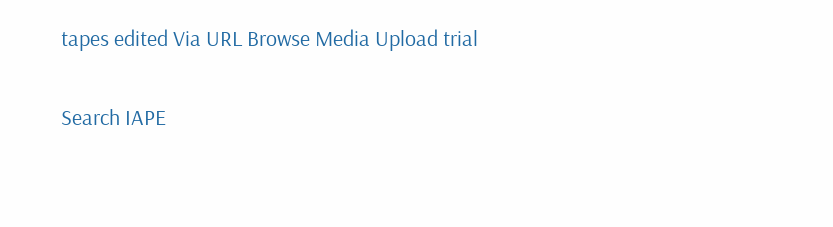tapes edited Via URL Browse Media Upload trial

Search IAPE